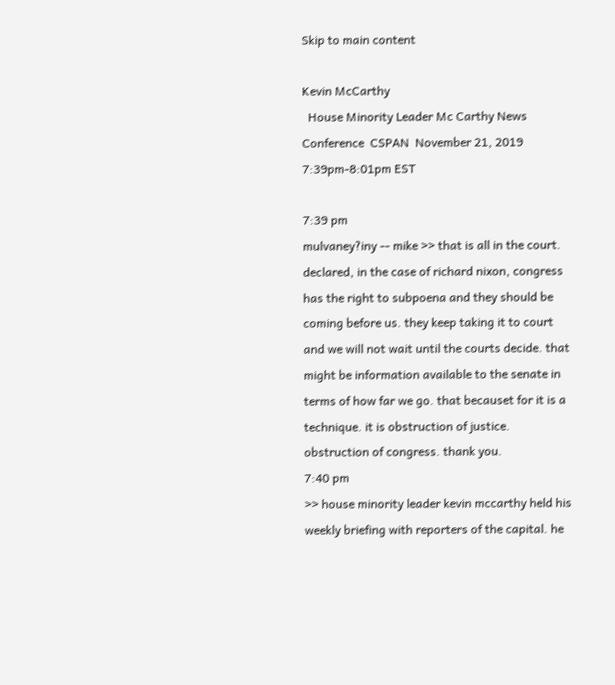Skip to main content

Kevin McCarthy
  House Minority Leader Mc Carthy News Conference  CSPAN  November 21, 2019 7:39pm-8:01pm EST

7:39 pm
mulvaney?iny -- mike >> that is all in the court. declared, in the case of richard nixon, congress has the right to subpoena and they should be coming before us. they keep taking it to court and we will not wait until the courts decide. that might be information available to the senate in terms of how far we go. that becauset for it is a technique. it is obstruction of justice. obstruction of congress. thank you.
7:40 pm
>> house minority leader kevin mccarthy held his weekly briefing with reporters of the capital. he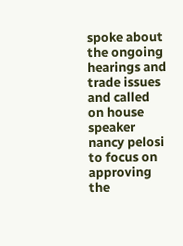spoke about the ongoing hearings and trade issues and called on house speaker nancy pelosi to focus on approving the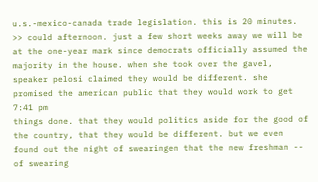u.s.-mexico-canada trade legislation. this is 20 minutes. >> could afternoon. just a few short weeks away we will be at the one-year mark since democrats officially assumed the majority in the house. when she took over the gavel, speaker pelosi claimed they would be different. she promised the american public that they would work to get
7:41 pm
things done. that they would politics aside for the good of the country, that they would be different. but we even found out the night of swearingen that the new freshman -- of swearing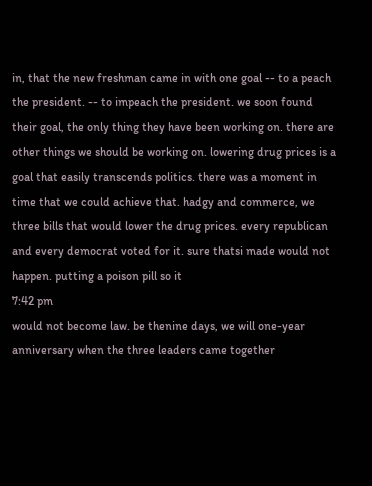in, that the new freshman came in with one goal -- to a peach the president. -- to impeach the president. we soon found their goal, the only thing they have been working on. there are other things we should be working on. lowering drug prices is a goal that easily transcends politics. there was a moment in time that we could achieve that. hadgy and commerce, we three bills that would lower the drug prices. every republican and every democrat voted for it. sure thatsi made would not happen. putting a poison pill so it
7:42 pm
would not become law. be thenine days, we will one-year anniversary when the three leaders came together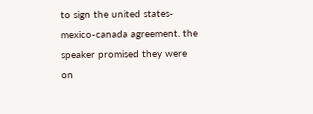to sign the united states-mexico-canada agreement. the speaker promised they were on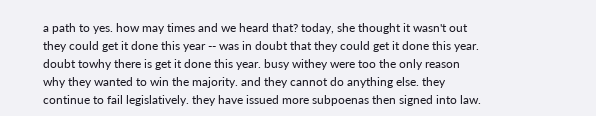a path to yes. how may times and we heard that? today, she thought it wasn't out they could get it done this year -- was in doubt that they could get it done this year. doubt towhy there is get it done this year. busy withey were too the only reason why they wanted to win the majority. and they cannot do anything else. they continue to fail legislatively. they have issued more subpoenas then signed into law.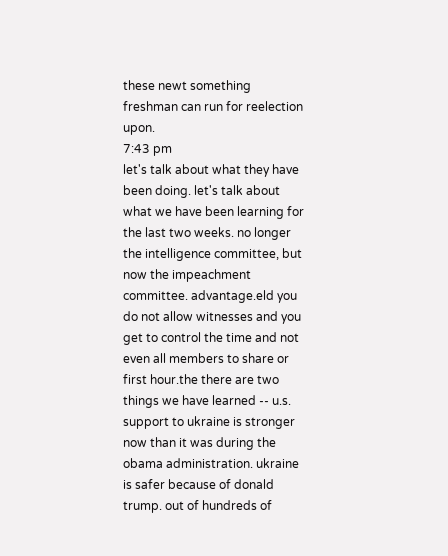these newt something freshman can run for reelection upon.
7:43 pm
let's talk about what they have been doing. let's talk about what we have been learning for the last two weeks. no longer the intelligence committee, but now the impeachment committee. advantage.eld you do not allow witnesses and you get to control the time and not even all members to share or first hour.the there are two things we have learned -- u.s. support to ukraine is stronger now than it was during the obama administration. ukraine is safer because of donald trump. out of hundreds of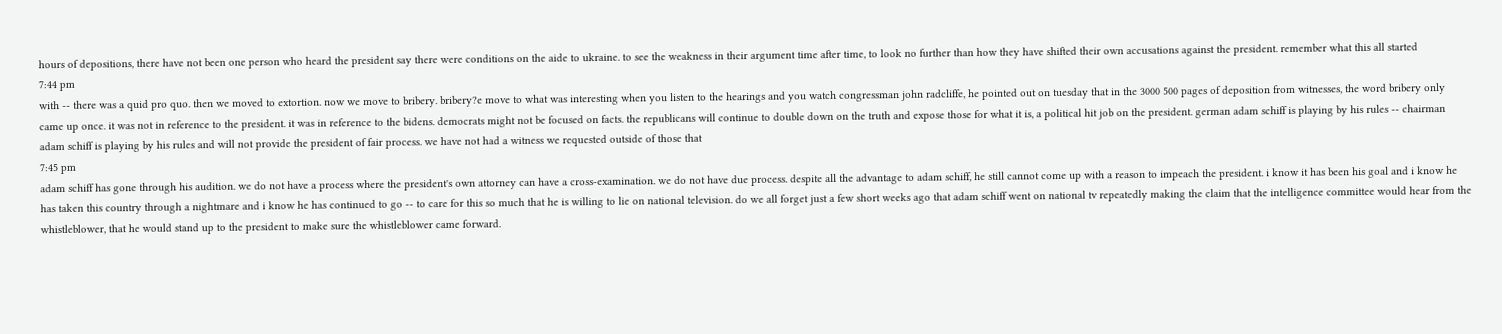hours of depositions, there have not been one person who heard the president say there were conditions on the aide to ukraine. to see the weakness in their argument time after time, to look no further than how they have shifted their own accusations against the president. remember what this all started
7:44 pm
with -- there was a quid pro quo. then we moved to extortion. now we move to bribery. bribery?e move to what was interesting when you listen to the hearings and you watch congressman john radcliffe, he pointed out on tuesday that in the 3000 500 pages of deposition from witnesses, the word bribery only came up once. it was not in reference to the president. it was in reference to the bidens. democrats might not be focused on facts. the republicans will continue to double down on the truth and expose those for what it is, a political hit job on the president. german adam schiff is playing by his rules -- chairman adam schiff is playing by his rules and will not provide the president of fair process. we have not had a witness we requested outside of those that
7:45 pm
adam schiff has gone through his audition. we do not have a process where the president's own attorney can have a cross-examination. we do not have due process. despite all the advantage to adam schiff, he still cannot come up with a reason to impeach the president. i know it has been his goal and i know he has taken this country through a nightmare and i know he has continued to go -- to care for this so much that he is willing to lie on national television. do we all forget just a few short weeks ago that adam schiff went on national tv repeatedly making the claim that the intelligence committee would hear from the whistleblower, that he would stand up to the president to make sure the whistleblower came forward.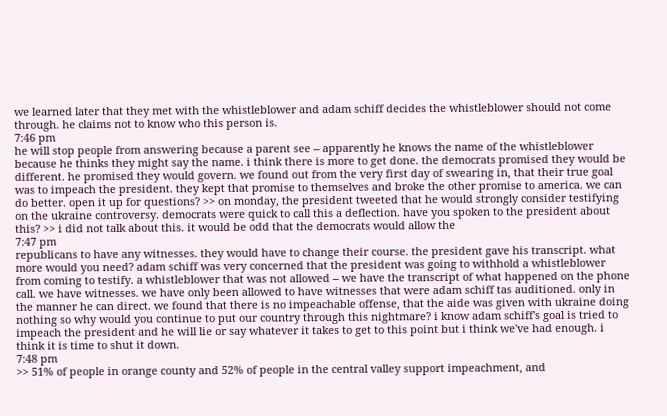we learned later that they met with the whistleblower and adam schiff decides the whistleblower should not come through. he claims not to know who this person is.
7:46 pm
he will stop people from answering because a parent see -- apparently he knows the name of the whistleblower because he thinks they might say the name. i think there is more to get done. the democrats promised they would be different. he promised they would govern. we found out from the very first day of swearing in, that their true goal was to impeach the president. they kept that promise to themselves and broke the other promise to america. we can do better. open it up for questions? >> on monday, the president tweeted that he would strongly consider testifying on the ukraine controversy. democrats were quick to call this a deflection. have you spoken to the president about this? >> i did not talk about this. it would be odd that the democrats would allow the
7:47 pm
republicans to have any witnesses. they would have to change their course. the president gave his transcript. what more would you need? adam schiff was very concerned that the president was going to withhold a whistleblower from coming to testify. a whistleblower that was not allowed -- we have the transcript of what happened on the phone call. we have witnesses. we have only been allowed to have witnesses that were adam schiff tas auditioned. only in the manner he can direct. we found that there is no impeachable offense, that the aide was given with ukraine doing nothing so why would you continue to put our country through this nightmare? i know adam schiff's goal is tried to impeach the president and he will lie or say whatever it takes to get to this point but i think we've had enough. i think it is time to shut it down.
7:48 pm
>> 51% of people in orange county and 52% of people in the central valley support impeachment, and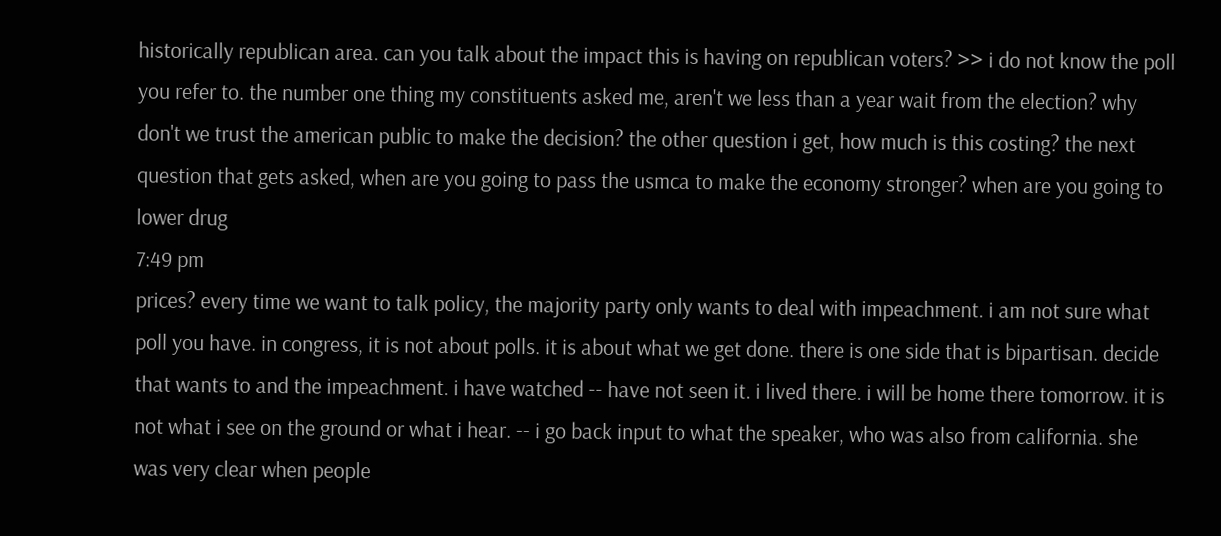historically republican area. can you talk about the impact this is having on republican voters? >> i do not know the poll you refer to. the number one thing my constituents asked me, aren't we less than a year wait from the election? why don't we trust the american public to make the decision? the other question i get, how much is this costing? the next question that gets asked, when are you going to pass the usmca to make the economy stronger? when are you going to lower drug
7:49 pm
prices? every time we want to talk policy, the majority party only wants to deal with impeachment. i am not sure what poll you have. in congress, it is not about polls. it is about what we get done. there is one side that is bipartisan. decide that wants to and the impeachment. i have watched -- have not seen it. i lived there. i will be home there tomorrow. it is not what i see on the ground or what i hear. -- i go back input to what the speaker, who was also from california. she was very clear when people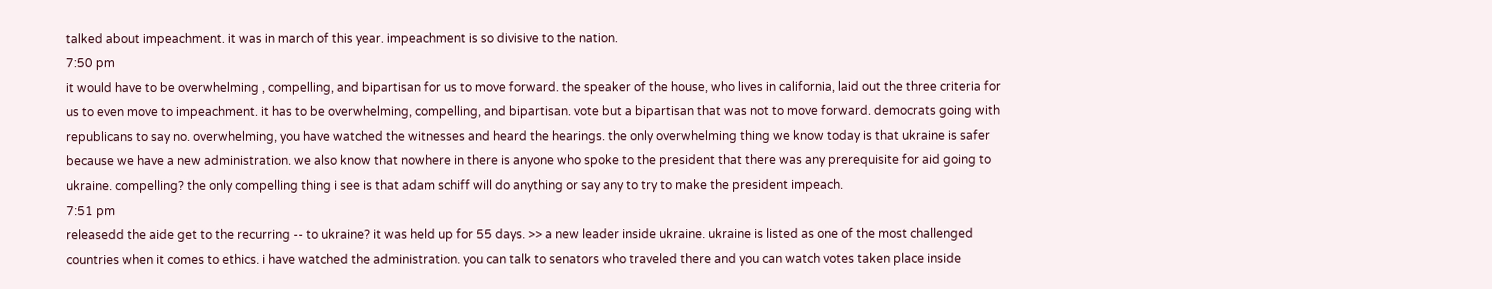talked about impeachment. it was in march of this year. impeachment is so divisive to the nation.
7:50 pm
it would have to be overwhelming , compelling, and bipartisan for us to move forward. the speaker of the house, who lives in california, laid out the three criteria for us to even move to impeachment. it has to be overwhelming, compelling, and bipartisan. vote but a bipartisan that was not to move forward. democrats going with republicans to say no. overwhelming, you have watched the witnesses and heard the hearings. the only overwhelming thing we know today is that ukraine is safer because we have a new administration. we also know that nowhere in there is anyone who spoke to the president that there was any prerequisite for aid going to ukraine. compelling? the only compelling thing i see is that adam schiff will do anything or say any to try to make the president impeach.
7:51 pm
releasedd the aide get to the recurring -- to ukraine? it was held up for 55 days. >> a new leader inside ukraine. ukraine is listed as one of the most challenged countries when it comes to ethics. i have watched the administration. you can talk to senators who traveled there and you can watch votes taken place inside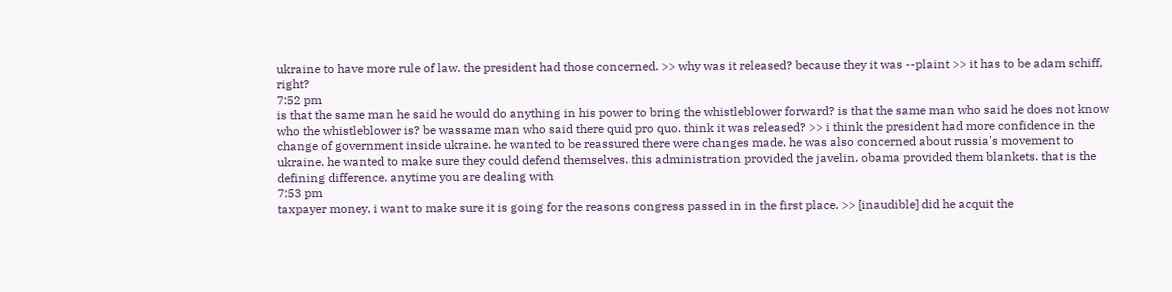ukraine to have more rule of law. the president had those concerned. >> why was it released? because they it was --plaint >> it has to be adam schiff, right?
7:52 pm
is that the same man he said he would do anything in his power to bring the whistleblower forward? is that the same man who said he does not know who the whistleblower is? be wassame man who said there quid pro quo. think it was released? >> i think the president had more confidence in the change of government inside ukraine. he wanted to be reassured there were changes made. he was also concerned about russia's movement to ukraine. he wanted to make sure they could defend themselves. this administration provided the javelin. obama provided them blankets. that is the defining difference. anytime you are dealing with
7:53 pm
taxpayer money, i want to make sure it is going for the reasons congress passed in in the first place. >> [inaudible] did he acquit the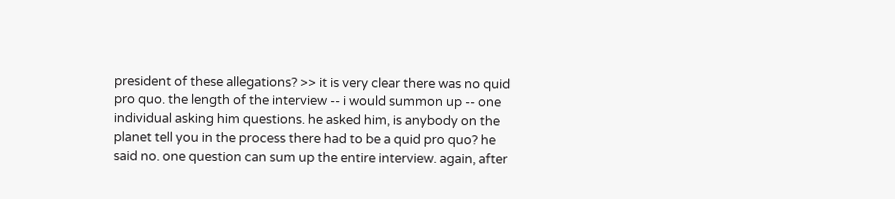president of these allegations? >> it is very clear there was no quid pro quo. the length of the interview -- i would summon up -- one individual asking him questions. he asked him, is anybody on the planet tell you in the process there had to be a quid pro quo? he said no. one question can sum up the entire interview. again, after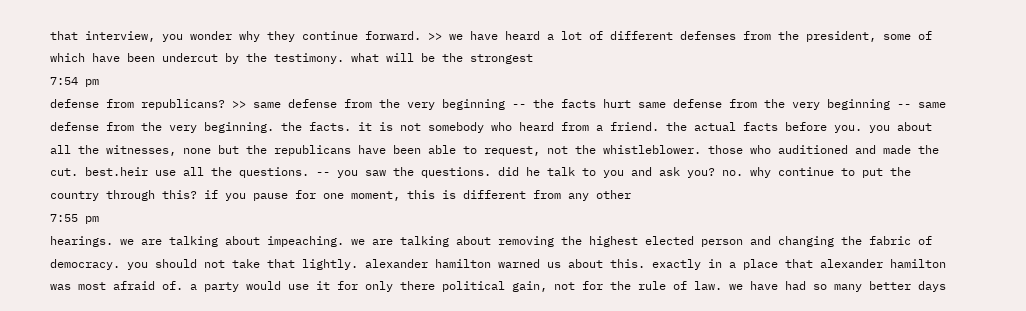that interview, you wonder why they continue forward. >> we have heard a lot of different defenses from the president, some of which have been undercut by the testimony. what will be the strongest
7:54 pm
defense from republicans? >> same defense from the very beginning -- the facts hurt same defense from the very beginning -- same defense from the very beginning. the facts. it is not somebody who heard from a friend. the actual facts before you. you about all the witnesses, none but the republicans have been able to request, not the whistleblower. those who auditioned and made the cut. best.heir use all the questions. -- you saw the questions. did he talk to you and ask you? no. why continue to put the country through this? if you pause for one moment, this is different from any other
7:55 pm
hearings. we are talking about impeaching. we are talking about removing the highest elected person and changing the fabric of democracy. you should not take that lightly. alexander hamilton warned us about this. exactly in a place that alexander hamilton was most afraid of. a party would use it for only there political gain, not for the rule of law. we have had so many better days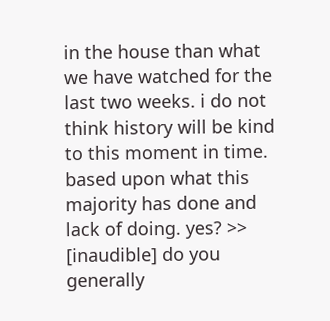in the house than what we have watched for the last two weeks. i do not think history will be kind to this moment in time. based upon what this majority has done and lack of doing. yes? >> [inaudible] do you generally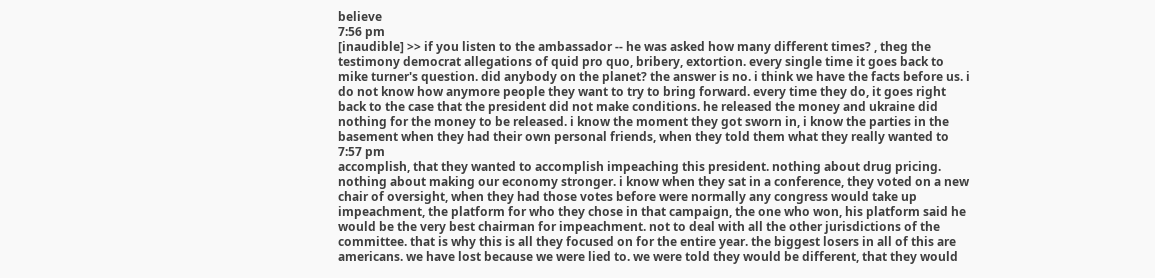believe
7:56 pm
[inaudible] >> if you listen to the ambassador -- he was asked how many different times? , theg the testimony democrat allegations of quid pro quo, bribery, extortion. every single time it goes back to mike turner's question. did anybody on the planet? the answer is no. i think we have the facts before us. i do not know how anymore people they want to try to bring forward. every time they do, it goes right back to the case that the president did not make conditions. he released the money and ukraine did nothing for the money to be released. i know the moment they got sworn in, i know the parties in the basement when they had their own personal friends, when they told them what they really wanted to
7:57 pm
accomplish, that they wanted to accomplish impeaching this president. nothing about drug pricing. nothing about making our economy stronger. i know when they sat in a conference, they voted on a new chair of oversight, when they had those votes before were normally any congress would take up impeachment, the platform for who they chose in that campaign, the one who won, his platform said he would be the very best chairman for impeachment. not to deal with all the other jurisdictions of the committee. that is why this is all they focused on for the entire year. the biggest losers in all of this are americans. we have lost because we were lied to. we were told they would be different, that they would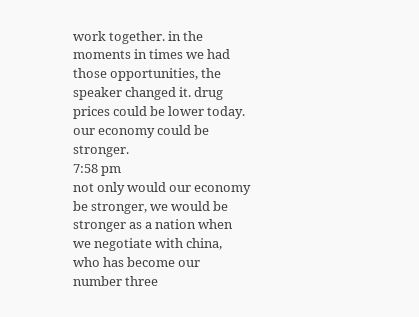work together. in the moments in times we had those opportunities, the speaker changed it. drug prices could be lower today. our economy could be stronger.
7:58 pm
not only would our economy be stronger, we would be stronger as a nation when we negotiate with china, who has become our number three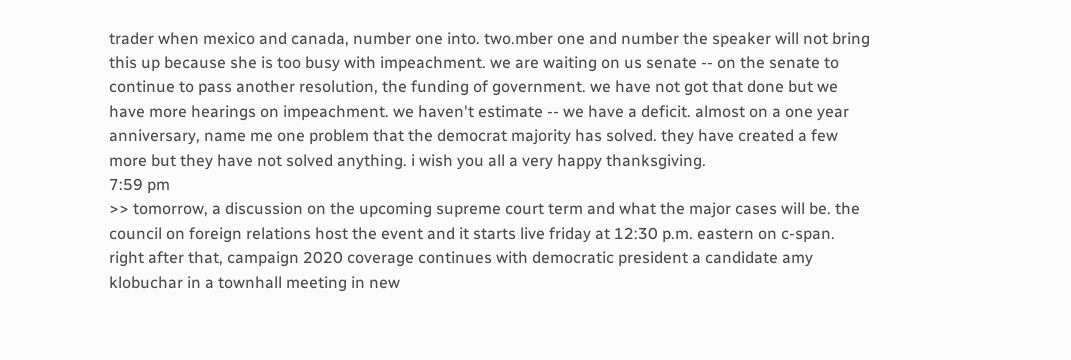trader when mexico and canada, number one into. two.mber one and number the speaker will not bring this up because she is too busy with impeachment. we are waiting on us senate -- on the senate to continue to pass another resolution, the funding of government. we have not got that done but we have more hearings on impeachment. we haven't estimate -- we have a deficit. almost on a one year anniversary, name me one problem that the democrat majority has solved. they have created a few more but they have not solved anything. i wish you all a very happy thanksgiving.
7:59 pm
>> tomorrow, a discussion on the upcoming supreme court term and what the major cases will be. the council on foreign relations host the event and it starts live friday at 12:30 p.m. eastern on c-span. right after that, campaign 2020 coverage continues with democratic president a candidate amy klobuchar in a townhall meeting in new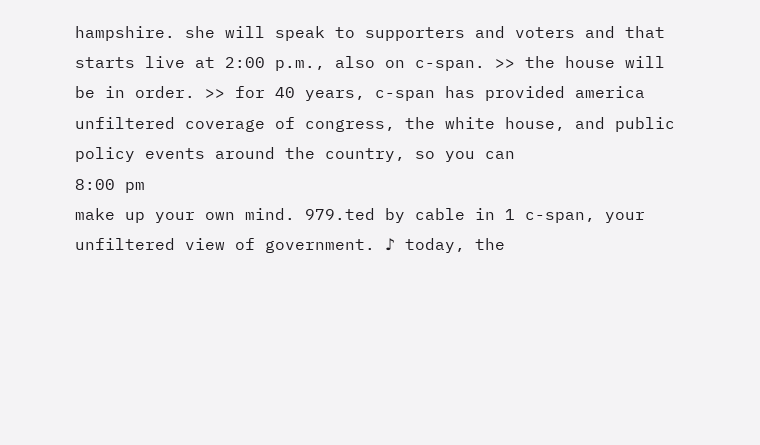hampshire. she will speak to supporters and voters and that starts live at 2:00 p.m., also on c-span. >> the house will be in order. >> for 40 years, c-span has provided america unfiltered coverage of congress, the white house, and public policy events around the country, so you can
8:00 pm
make up your own mind. 979.ted by cable in 1 c-span, your unfiltered view of government. ♪ today, the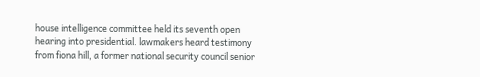house intelligence committee held its seventh open hearing into presidential. lawmakers heard testimony from fiona hill, a former national security council senior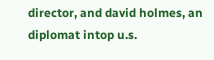director, and david holmes, an diplomat intop u.s.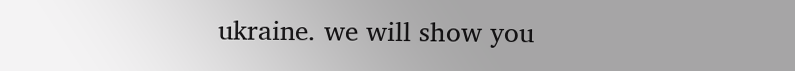ukraine. we will show you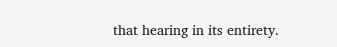that hearing in its entirety.